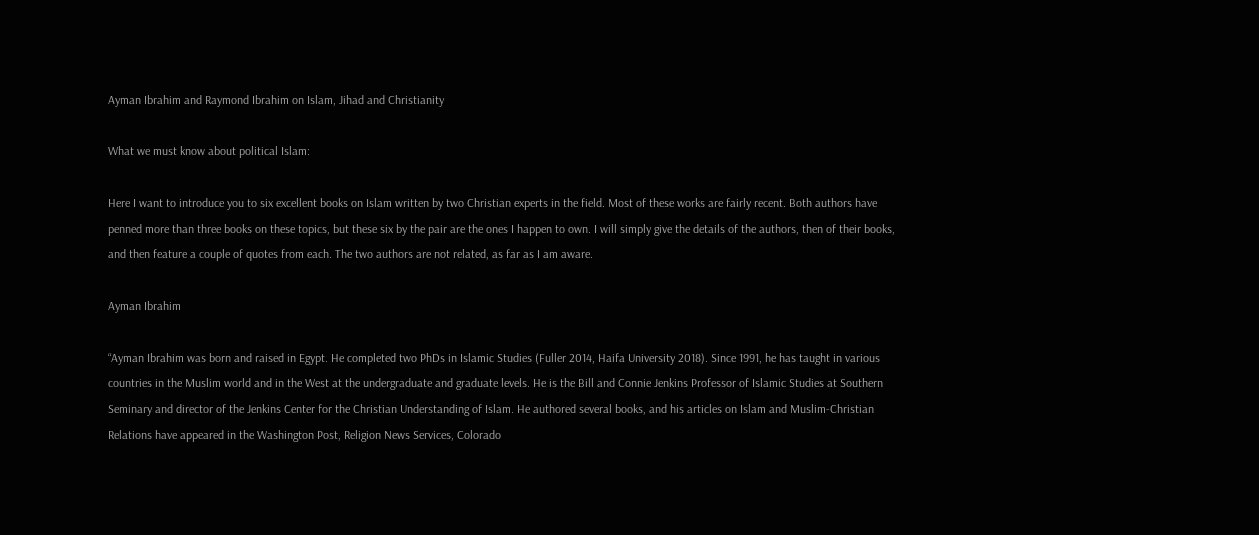Ayman Ibrahim and Raymond Ibrahim on Islam, Jihad and Christianity

What we must know about political Islam:

Here I want to introduce you to six excellent books on Islam written by two Christian experts in the field. Most of these works are fairly recent. Both authors have penned more than three books on these topics, but these six by the pair are the ones I happen to own. I will simply give the details of the authors, then of their books, and then feature a couple of quotes from each. The two authors are not related, as far as I am aware.

Ayman Ibrahim

“Ayman Ibrahim was born and raised in Egypt. He completed two PhDs in Islamic Studies (Fuller 2014, Haifa University 2018). Since 1991, he has taught in various countries in the Muslim world and in the West at the undergraduate and graduate levels. He is the Bill and Connie Jenkins Professor of Islamic Studies at Southern Seminary and director of the Jenkins Center for the Christian Understanding of Islam. He authored several books, and his articles on Islam and Muslim-Christian Relations have appeared in the Washington Post, Religion News Services, Colorado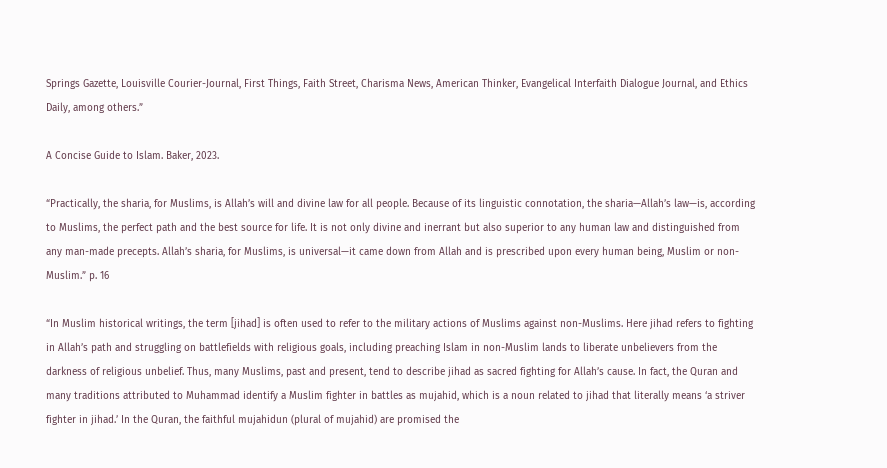Springs Gazette, Louisville Courier-Journal, First Things, Faith Street, Charisma News, American Thinker, Evangelical Interfaith Dialogue Journal, and Ethics Daily, among others.”

A Concise Guide to Islam. Baker, 2023.

“Practically, the sharia, for Muslims, is Allah’s will and divine law for all people. Because of its linguistic connotation, the sharia—Allah’s law—is, according to Muslims, the perfect path and the best source for life. It is not only divine and inerrant but also superior to any human law and distinguished from any man-made precepts. Allah’s sharia, for Muslims, is universal—it came down from Allah and is prescribed upon every human being, Muslim or non-Muslim.” p. 16

“In Muslim historical writings, the term [jihad] is often used to refer to the military actions of Muslims against non-Muslims. Here jihad refers to fighting in Allah’s path and struggling on battlefields with religious goals, including preaching Islam in non-Muslim lands to liberate unbelievers from the darkness of religious unbelief. Thus, many Muslims, past and present, tend to describe jihad as sacred fighting for Allah’s cause. In fact, the Quran and many traditions attributed to Muhammad identify a Muslim fighter in battles as mujahid, which is a noun related to jihad that literally means ‘a striver fighter in jihad.’ In the Quran, the faithful mujahidun (plural of mujahid) are promised the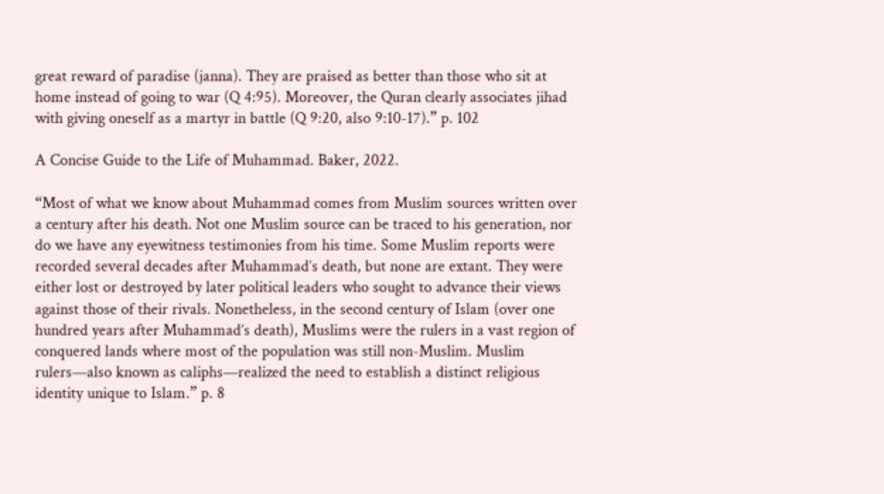great reward of paradise (janna). They are praised as better than those who sit at home instead of going to war (Q 4:95). Moreover, the Quran clearly associates jihad with giving oneself as a martyr in battle (Q 9:20, also 9:10-17).” p. 102

A Concise Guide to the Life of Muhammad. Baker, 2022.

“Most of what we know about Muhammad comes from Muslim sources written over a century after his death. Not one Muslim source can be traced to his generation, nor do we have any eyewitness testimonies from his time. Some Muslim reports were recorded several decades after Muhammad’s death, but none are extant. They were either lost or destroyed by later political leaders who sought to advance their views against those of their rivals. Nonetheless, in the second century of Islam (over one hundred years after Muhammad’s death), Muslims were the rulers in a vast region of conquered lands where most of the population was still non-Muslim. Muslim rulers—also known as caliphs—realized the need to establish a distinct religious identity unique to Islam.” p. 8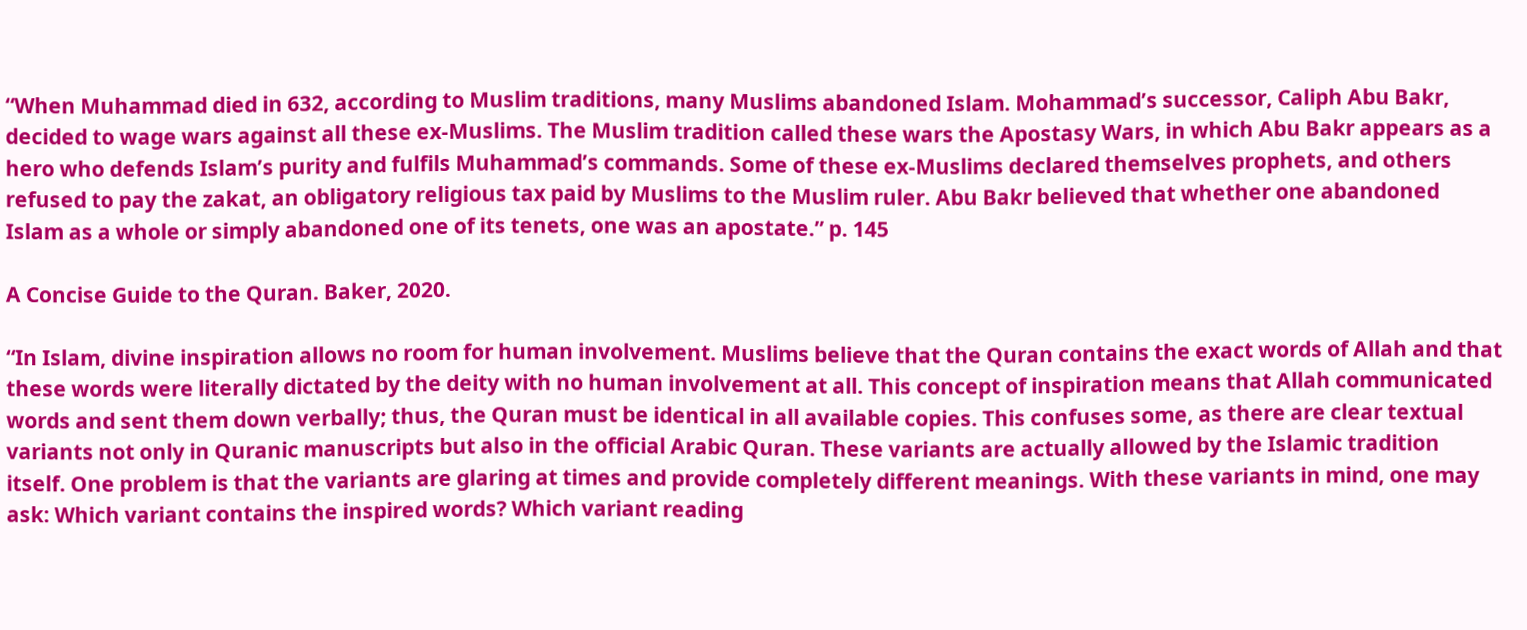“When Muhammad died in 632, according to Muslim traditions, many Muslims abandoned Islam. Mohammad’s successor, Caliph Abu Bakr, decided to wage wars against all these ex-Muslims. The Muslim tradition called these wars the Apostasy Wars, in which Abu Bakr appears as a hero who defends Islam’s purity and fulfils Muhammad’s commands. Some of these ex-Muslims declared themselves prophets, and others refused to pay the zakat, an obligatory religious tax paid by Muslims to the Muslim ruler. Abu Bakr believed that whether one abandoned Islam as a whole or simply abandoned one of its tenets, one was an apostate.” p. 145

A Concise Guide to the Quran. Baker, 2020.

“In Islam, divine inspiration allows no room for human involvement. Muslims believe that the Quran contains the exact words of Allah and that these words were literally dictated by the deity with no human involvement at all. This concept of inspiration means that Allah communicated words and sent them down verbally; thus, the Quran must be identical in all available copies. This confuses some, as there are clear textual variants not only in Quranic manuscripts but also in the official Arabic Quran. These variants are actually allowed by the Islamic tradition itself. One problem is that the variants are glaring at times and provide completely different meanings. With these variants in mind, one may ask: Which variant contains the inspired words? Which variant reading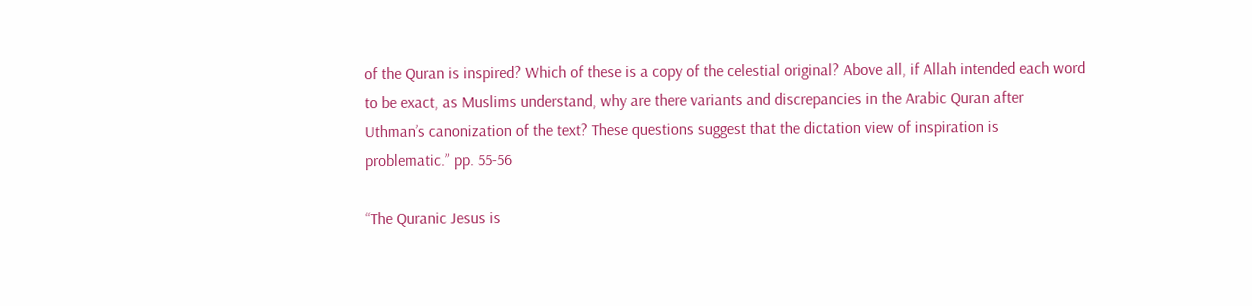of the Quran is inspired? Which of these is a copy of the celestial original? Above all, if Allah intended each word to be exact, as Muslims understand, why are there variants and discrepancies in the Arabic Quran after Uthman’s canonization of the text? These questions suggest that the dictation view of inspiration is problematic.” pp. 55-56

“The Quranic Jesus is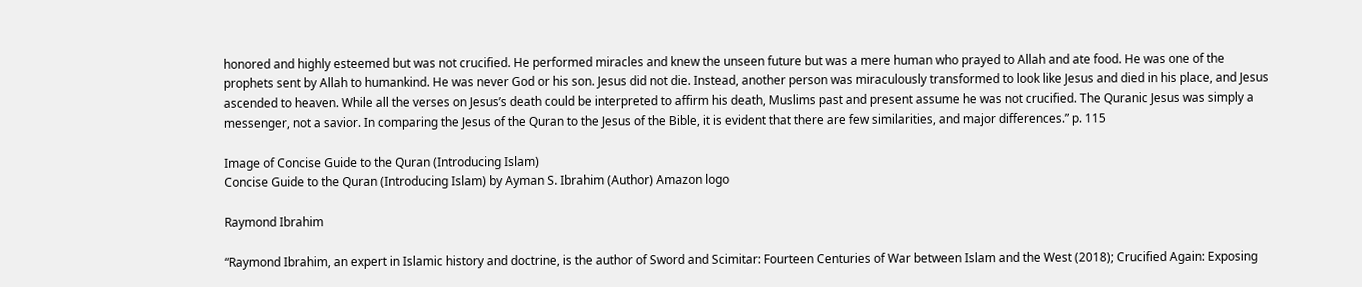honored and highly esteemed but was not crucified. He performed miracles and knew the unseen future but was a mere human who prayed to Allah and ate food. He was one of the prophets sent by Allah to humankind. He was never God or his son. Jesus did not die. Instead, another person was miraculously transformed to look like Jesus and died in his place, and Jesus ascended to heaven. While all the verses on Jesus’s death could be interpreted to affirm his death, Muslims past and present assume he was not crucified. The Quranic Jesus was simply a messenger, not a savior. In comparing the Jesus of the Quran to the Jesus of the Bible, it is evident that there are few similarities, and major differences.” p. 115

Image of Concise Guide to the Quran (Introducing Islam)
Concise Guide to the Quran (Introducing Islam) by Ayman S. Ibrahim (Author) Amazon logo

Raymond Ibrahim

“Raymond Ibrahim, an expert in Islamic history and doctrine, is the author of Sword and Scimitar: Fourteen Centuries of War between Islam and the West (2018); Crucified Again: Exposing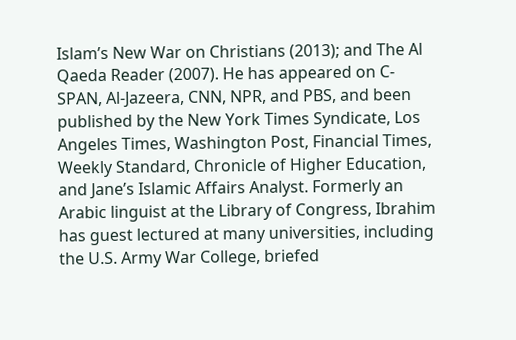Islam’s New War on Christians (2013); and The Al Qaeda Reader (2007). He has appeared on C-SPAN, Al-Jazeera, CNN, NPR, and PBS, and been published by the New York Times Syndicate, Los Angeles Times, Washington Post, Financial Times, Weekly Standard, Chronicle of Higher Education, and Jane’s Islamic Affairs Analyst. Formerly an Arabic linguist at the Library of Congress, Ibrahim has guest lectured at many universities, including the U.S. Army War College, briefed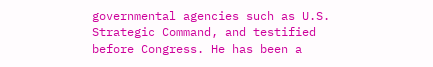governmental agencies such as U.S. Strategic Command, and testified before Congress. He has been a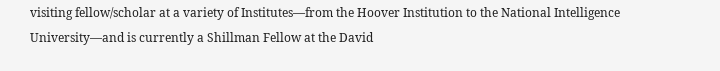visiting fellow/scholar at a variety of Institutes—from the Hoover Institution to the National Intelligence University—and is currently a Shillman Fellow at the David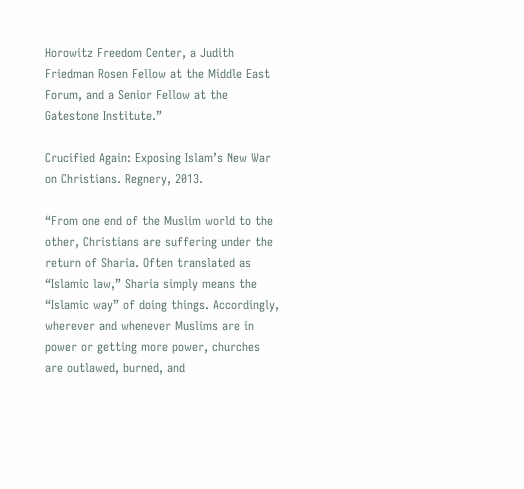Horowitz Freedom Center, a Judith Friedman Rosen Fellow at the Middle East Forum, and a Senior Fellow at the Gatestone Institute.”

Crucified Again: Exposing Islam’s New War on Christians. Regnery, 2013.

“From one end of the Muslim world to the other, Christians are suffering under the return of Sharia. Often translated as “Islamic law,” Sharia simply means the “Islamic way” of doing things. Accordingly, wherever and whenever Muslims are in power or getting more power, churches are outlawed, burned, and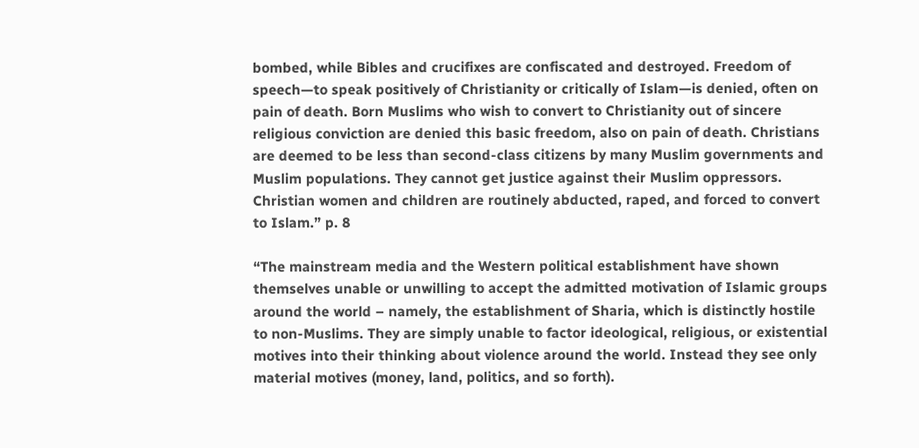bombed, while Bibles and crucifixes are confiscated and destroyed. Freedom of speech—to speak positively of Christianity or critically of Islam—is denied, often on pain of death. Born Muslims who wish to convert to Christianity out of sincere religious conviction are denied this basic freedom, also on pain of death. Christians are deemed to be less than second-class citizens by many Muslim governments and Muslim populations. They cannot get justice against their Muslim oppressors. Christian women and children are routinely abducted, raped, and forced to convert to Islam.” p. 8

“The mainstream media and the Western political establishment have shown themselves unable or unwilling to accept the admitted motivation of Islamic groups around the world – namely, the establishment of Sharia, which is distinctly hostile to non-Muslims. They are simply unable to factor ideological, religious, or existential motives into their thinking about violence around the world. Instead they see only material motives (money, land, politics, and so forth).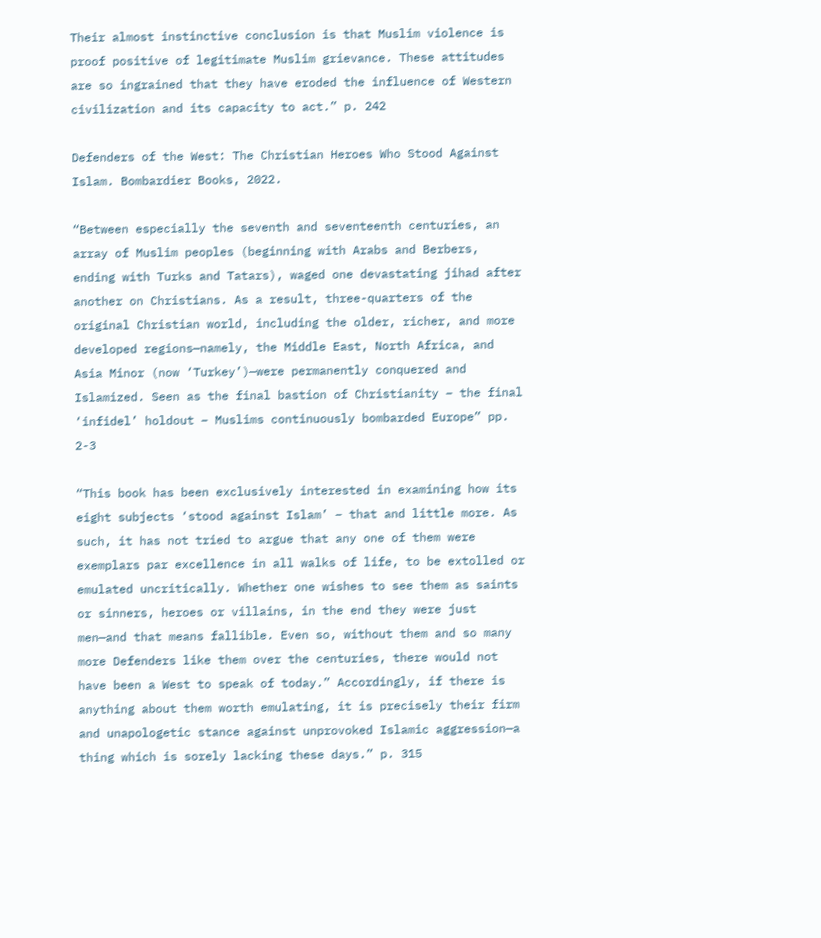Their almost instinctive conclusion is that Muslim violence is proof positive of legitimate Muslim grievance. These attitudes are so ingrained that they have eroded the influence of Western civilization and its capacity to act.” p. 242

Defenders of the West: The Christian Heroes Who Stood Against Islam. Bombardier Books, 2022.

“Between especially the seventh and seventeenth centuries, an array of Muslim peoples (beginning with Arabs and Berbers, ending with Turks and Tatars), waged one devastating jihad after another on Christians. As a result, three-quarters of the original Christian world, including the older, richer, and more developed regions—namely, the Middle East, North Africa, and Asia Minor (now ‘Turkey’)—were permanently conquered and Islamized. Seen as the final bastion of Christianity – the final ‘infidel’ holdout – Muslims continuously bombarded Europe” pp. 2-3

“This book has been exclusively interested in examining how its eight subjects ‘stood against Islam’ – that and little more. As such, it has not tried to argue that any one of them were exemplars par excellence in all walks of life, to be extolled or emulated uncritically. Whether one wishes to see them as saints or sinners, heroes or villains, in the end they were just men—and that means fallible. Even so, without them and so many more Defenders like them over the centuries, there would not have been a West to speak of today.” Accordingly, if there is anything about them worth emulating, it is precisely their firm and unapologetic stance against unprovoked Islamic aggression—a thing which is sorely lacking these days.” p. 315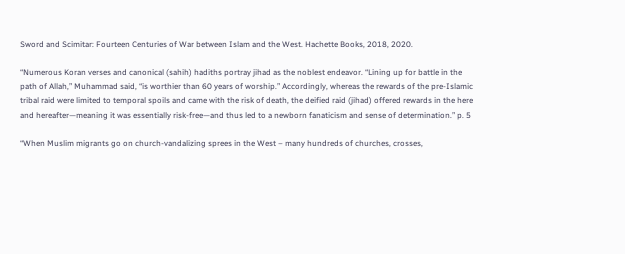Sword and Scimitar: Fourteen Centuries of War between Islam and the West. Hachette Books, 2018, 2020.

“Numerous Koran verses and canonical (sahih) hadiths portray jihad as the noblest endeavor. “Lining up for battle in the path of Allah,” Muhammad said, “is worthier than 60 years of worship.” Accordingly, whereas the rewards of the pre-Islamic tribal raid were limited to temporal spoils and came with the risk of death, the deified raid (jihad) offered rewards in the here and hereafter—meaning it was essentially risk-free—and thus led to a newborn fanaticism and sense of determination.” p. 5

“When Muslim migrants go on church-vandalizing sprees in the West – many hundreds of churches, crosses,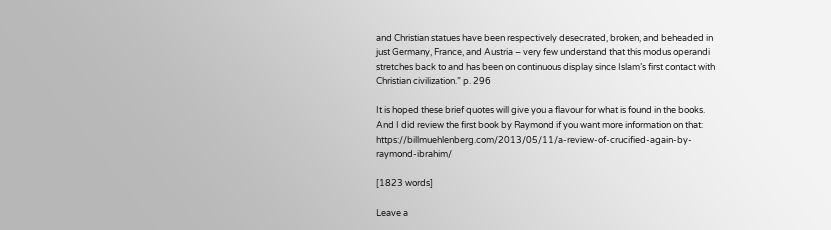and Christian statues have been respectively desecrated, broken, and beheaded in just Germany, France, and Austria – very few understand that this modus operandi stretches back to and has been on continuous display since Islam’s first contact with Christian civilization.” p. 296

It is hoped these brief quotes will give you a flavour for what is found in the books. And I did review the first book by Raymond if you want more information on that: https://billmuehlenberg.com/2013/05/11/a-review-of-crucified-again-by-raymond-ibrahim/

[1823 words]

Leave a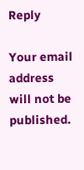Reply

Your email address will not be published.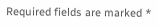Required fields are marked *